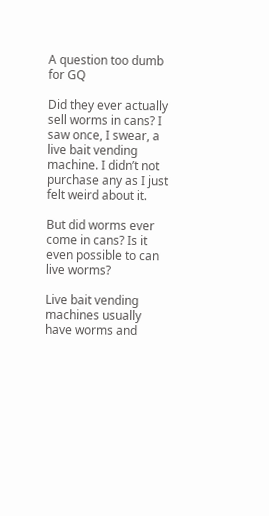A question too dumb for GQ

Did they ever actually sell worms in cans? I saw once, I swear, a live bait vending machine. I didn’t not purchase any as I just felt weird about it.

But did worms ever come in cans? Is it even possible to can live worms?

Live bait vending machines usually have worms and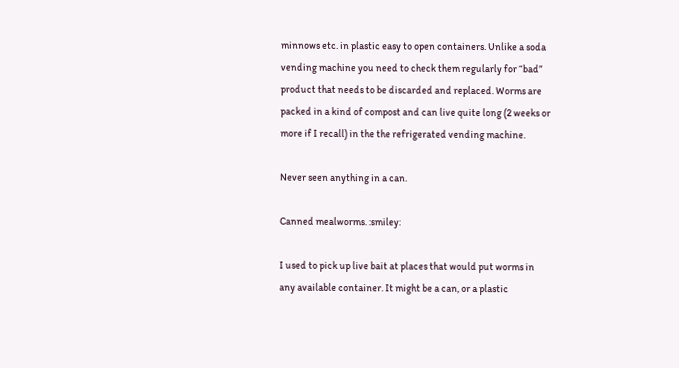minnows etc. in plastic easy to open containers. Unlike a soda vending machine you need to check them regularly for “bad” product that needs to be discarded and replaced. Worms are packed in a kind of compost and can live quite long (2 weeks or more if I recall) in the the refrigerated vending machine.

Never seen anything in a can.

Canned mealworms. :smiley:

I used to pick up live bait at places that would put worms in any available container. It might be a can, or a plastic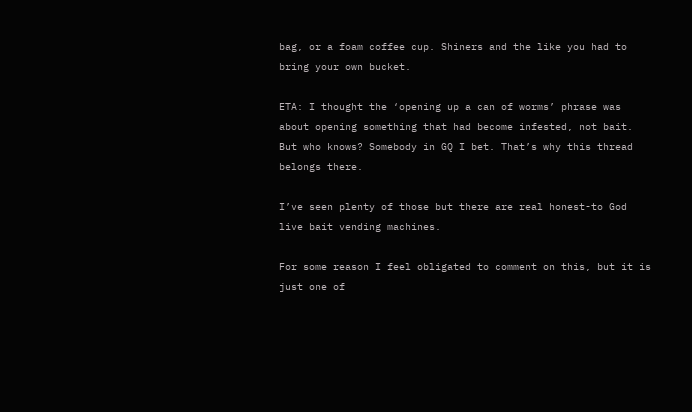bag, or a foam coffee cup. Shiners and the like you had to bring your own bucket.

ETA: I thought the ‘opening up a can of worms’ phrase was about opening something that had become infested, not bait. But who knows? Somebody in GQ I bet. That’s why this thread belongs there.

I’ve seen plenty of those but there are real honest-to God live bait vending machines.

For some reason I feel obligated to comment on this, but it is just one of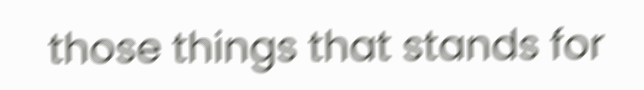those things that stands for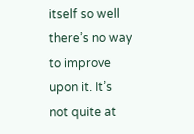itself so well there’s no way to improve upon it. It’s not quite at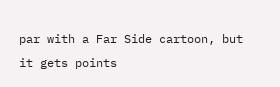par with a Far Side cartoon, but it gets points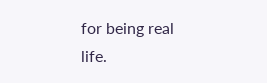for being real life.